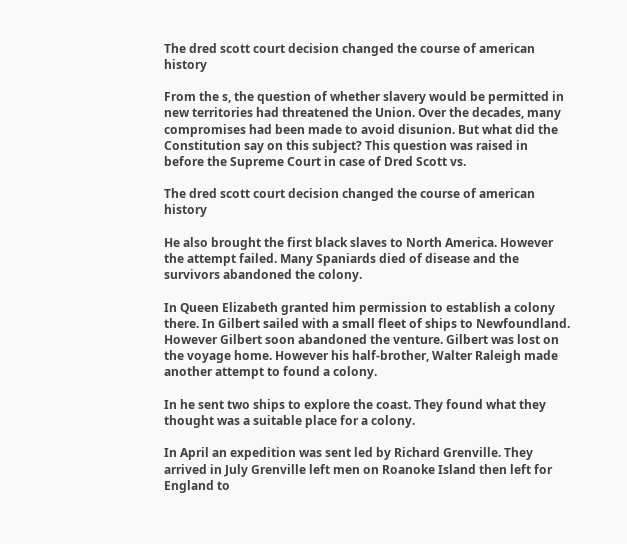The dred scott court decision changed the course of american history

From the s, the question of whether slavery would be permitted in new territories had threatened the Union. Over the decades, many compromises had been made to avoid disunion. But what did the Constitution say on this subject? This question was raised in before the Supreme Court in case of Dred Scott vs.

The dred scott court decision changed the course of american history

He also brought the first black slaves to North America. However the attempt failed. Many Spaniards died of disease and the survivors abandoned the colony.

In Queen Elizabeth granted him permission to establish a colony there. In Gilbert sailed with a small fleet of ships to Newfoundland. However Gilbert soon abandoned the venture. Gilbert was lost on the voyage home. However his half-brother, Walter Raleigh made another attempt to found a colony.

In he sent two ships to explore the coast. They found what they thought was a suitable place for a colony.

In April an expedition was sent led by Richard Grenville. They arrived in July Grenville left men on Roanoke Island then left for England to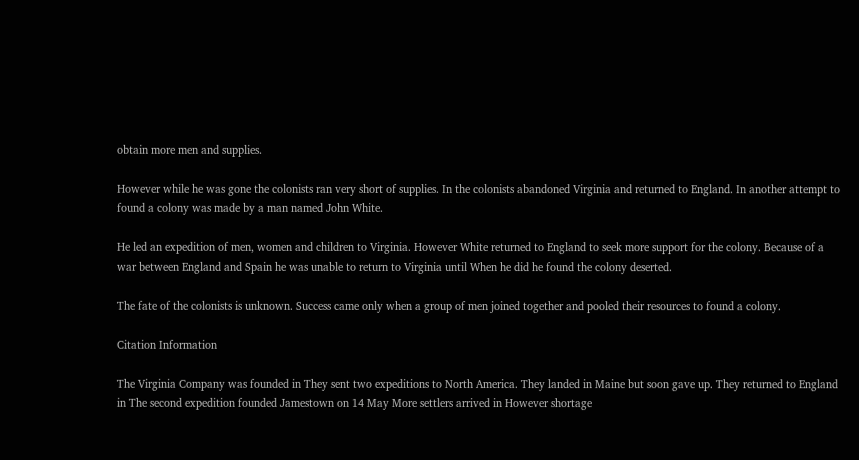obtain more men and supplies.

However while he was gone the colonists ran very short of supplies. In the colonists abandoned Virginia and returned to England. In another attempt to found a colony was made by a man named John White.

He led an expedition of men, women and children to Virginia. However White returned to England to seek more support for the colony. Because of a war between England and Spain he was unable to return to Virginia until When he did he found the colony deserted.

The fate of the colonists is unknown. Success came only when a group of men joined together and pooled their resources to found a colony.

Citation Information

The Virginia Company was founded in They sent two expeditions to North America. They landed in Maine but soon gave up. They returned to England in The second expedition founded Jamestown on 14 May More settlers arrived in However shortage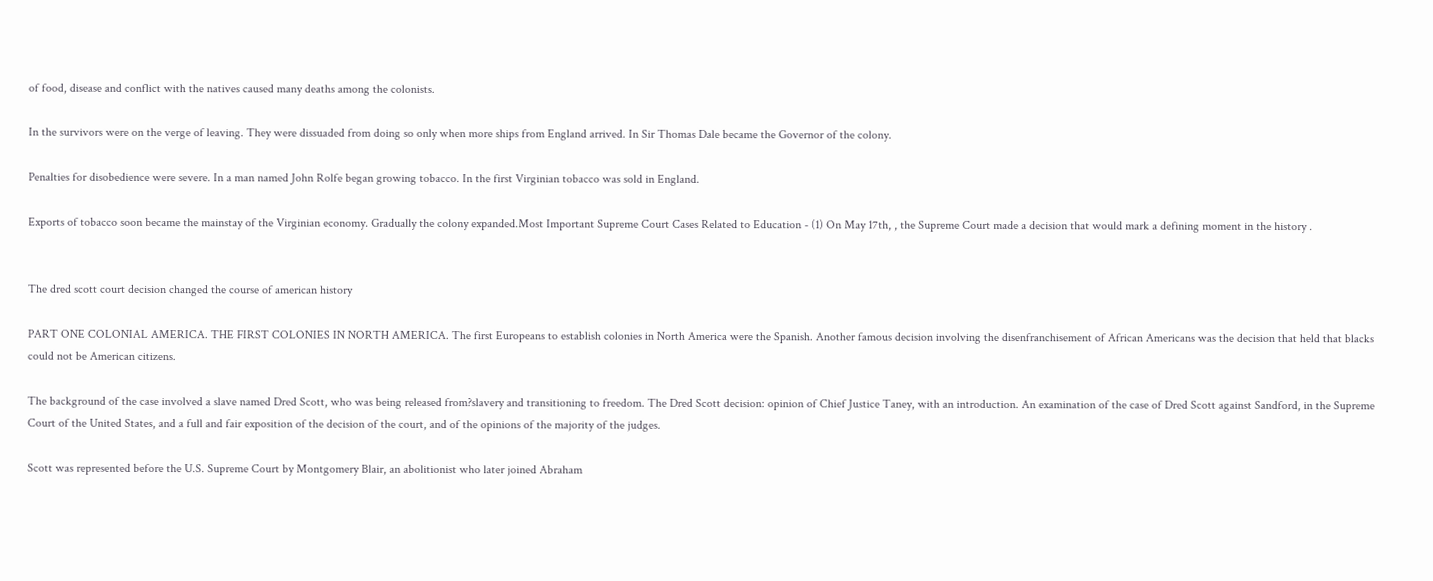of food, disease and conflict with the natives caused many deaths among the colonists.

In the survivors were on the verge of leaving. They were dissuaded from doing so only when more ships from England arrived. In Sir Thomas Dale became the Governor of the colony.

Penalties for disobedience were severe. In a man named John Rolfe began growing tobacco. In the first Virginian tobacco was sold in England.

Exports of tobacco soon became the mainstay of the Virginian economy. Gradually the colony expanded.Most Important Supreme Court Cases Related to Education - (1) On May 17th, , the Supreme Court made a decision that would mark a defining moment in the history .


The dred scott court decision changed the course of american history

PART ONE COLONIAL AMERICA. THE FIRST COLONIES IN NORTH AMERICA. The first Europeans to establish colonies in North America were the Spanish. Another famous decision involving the disenfranchisement of African Americans was the decision that held that blacks could not be American citizens.

The background of the case involved a slave named Dred Scott, who was being released from?slavery and transitioning to freedom. The Dred Scott decision: opinion of Chief Justice Taney, with an introduction. An examination of the case of Dred Scott against Sandford, in the Supreme Court of the United States, and a full and fair exposition of the decision of the court, and of the opinions of the majority of the judges.

Scott was represented before the U.S. Supreme Court by Montgomery Blair, an abolitionist who later joined Abraham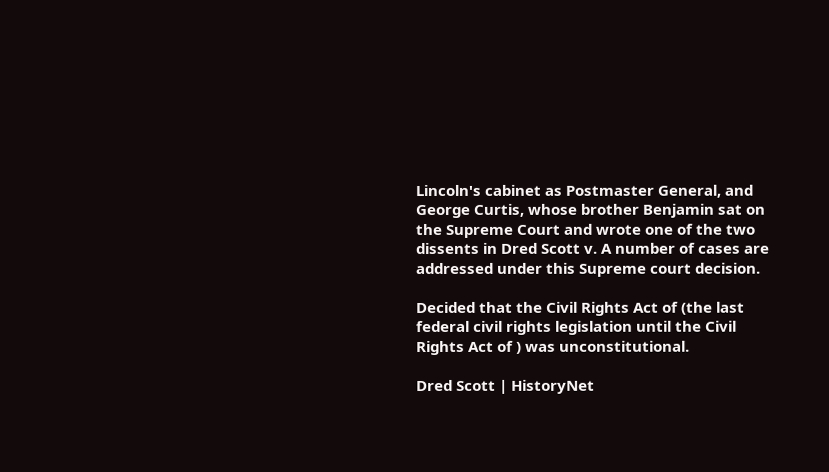Lincoln's cabinet as Postmaster General, and George Curtis, whose brother Benjamin sat on the Supreme Court and wrote one of the two dissents in Dred Scott v. A number of cases are addressed under this Supreme court decision.

Decided that the Civil Rights Act of (the last federal civil rights legislation until the Civil Rights Act of ) was unconstitutional.

Dred Scott | HistoryNet